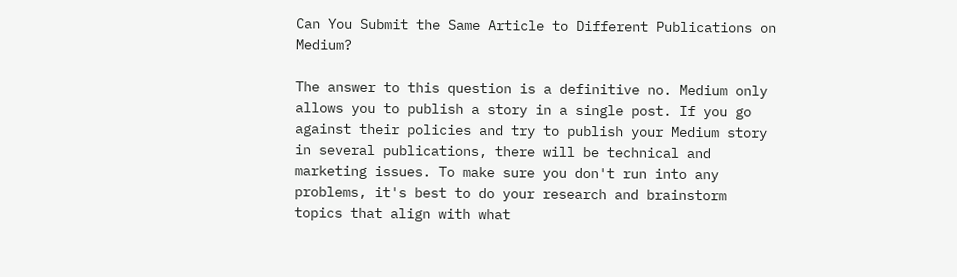Can You Submit the Same Article to Different Publications on Medium?

The answer to this question is a definitive no. Medium only allows you to publish a story in a single post. If you go against their policies and try to publish your Medium story in several publications, there will be technical and marketing issues. To make sure you don't run into any problems, it's best to do your research and brainstorm topics that align with what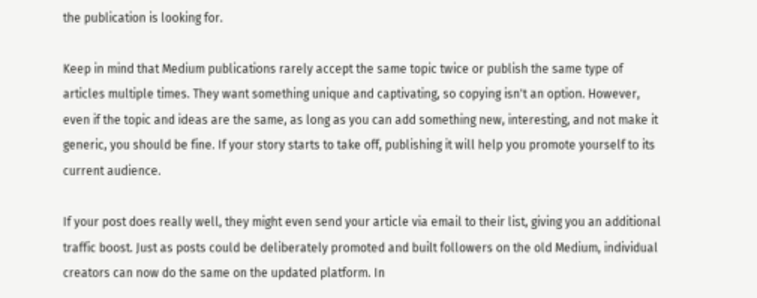the publication is looking for.

Keep in mind that Medium publications rarely accept the same topic twice or publish the same type of articles multiple times. They want something unique and captivating, so copying isn't an option. However, even if the topic and ideas are the same, as long as you can add something new, interesting, and not make it generic, you should be fine. If your story starts to take off, publishing it will help you promote yourself to its current audience.

If your post does really well, they might even send your article via email to their list, giving you an additional traffic boost. Just as posts could be deliberately promoted and built followers on the old Medium, individual creators can now do the same on the updated platform. In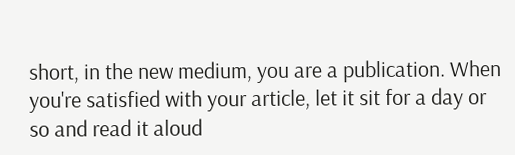short, in the new medium, you are a publication. When you're satisfied with your article, let it sit for a day or so and read it aloud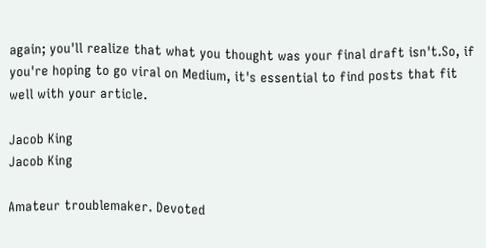again; you'll realize that what you thought was your final draft isn't.So, if you're hoping to go viral on Medium, it's essential to find posts that fit well with your article.

Jacob King
Jacob King

Amateur troublemaker. Devoted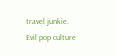travel junkie. Evil pop culture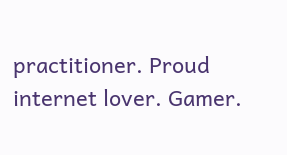practitioner. Proud internet lover. Gamer.